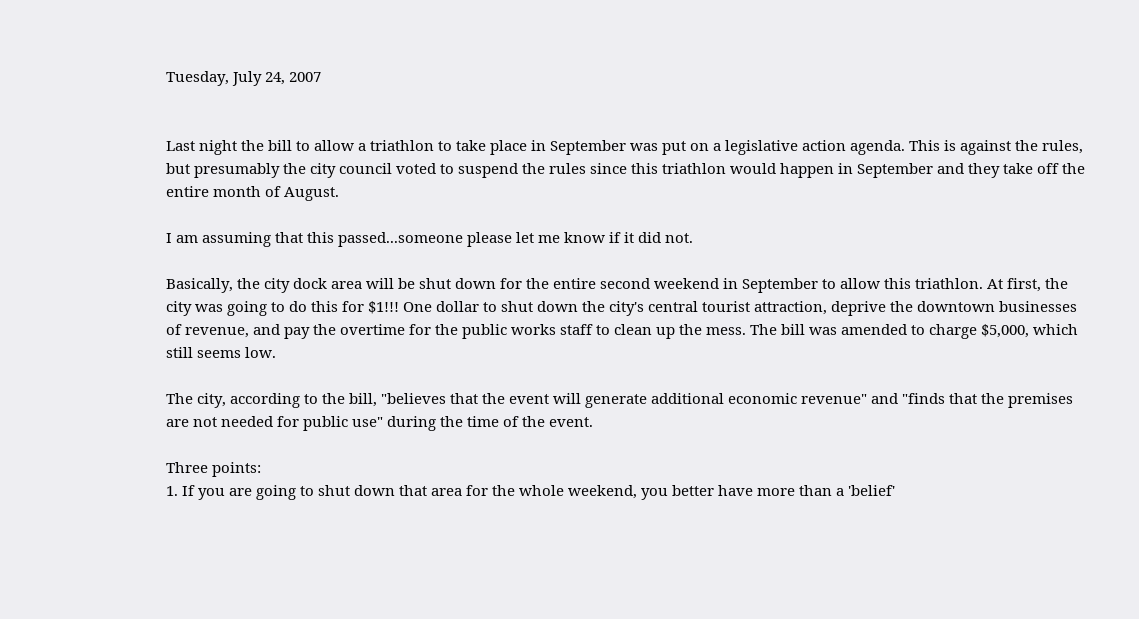Tuesday, July 24, 2007


Last night the bill to allow a triathlon to take place in September was put on a legislative action agenda. This is against the rules, but presumably the city council voted to suspend the rules since this triathlon would happen in September and they take off the entire month of August.

I am assuming that this passed...someone please let me know if it did not.

Basically, the city dock area will be shut down for the entire second weekend in September to allow this triathlon. At first, the city was going to do this for $1!!! One dollar to shut down the city's central tourist attraction, deprive the downtown businesses of revenue, and pay the overtime for the public works staff to clean up the mess. The bill was amended to charge $5,000, which still seems low.

The city, according to the bill, "believes that the event will generate additional economic revenue" and "finds that the premises are not needed for public use" during the time of the event.

Three points:
1. If you are going to shut down that area for the whole weekend, you better have more than a 'belief'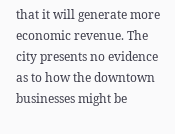that it will generate more economic revenue. The city presents no evidence as to how the downtown businesses might be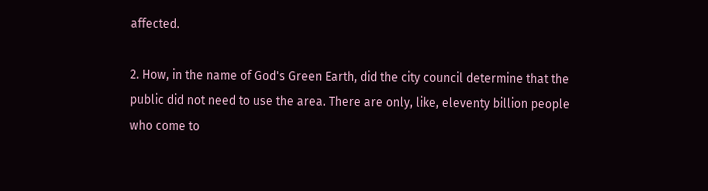affected.

2. How, in the name of God's Green Earth, did the city council determine that the public did not need to use the area. There are only, like, eleventy billion people who come to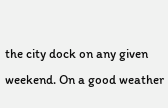the city dock on any given weekend. On a good weather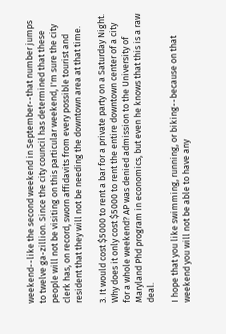weekend--like the second weekend in September--that number jumps to twelve ga-zillion. Since the city council has determined that these people will not be visiting on this particular weekend, I'm sure the city clerk has, on record, sworn affidavits from every possible tourist and resident that they will not be needing the downtown area at that time.

3. It would cost $5000 to rent a bar for a private party on a Saturday Night. Why does it only cost $5000 to rent the entire downtown center of a city for a whole weekend? AP was denied admission to the University of Maryland Phd program in economics, but even he knows that this is a raw deal.

I hope that you like swimming, running, or biking--because on that weekend you will not be able to have any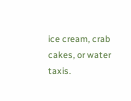ice cream, crab cakes, or water taxis.